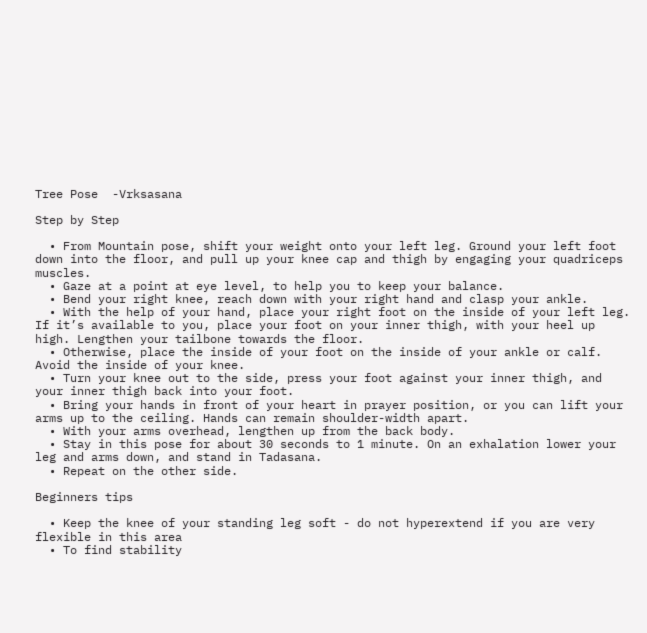Tree Pose  -Vrksasana

Step by Step

  • From Mountain pose, shift your weight onto your left leg. Ground your left foot down into the floor, and pull up your knee cap and thigh by engaging your quadriceps muscles.
  • Gaze at a point at eye level, to help you to keep your balance.
  • Bend your right knee, reach down with your right hand and clasp your ankle.
  • With the help of your hand, place your right foot on the inside of your left leg. If it’s available to you, place your foot on your inner thigh, with your heel up high. Lengthen your tailbone towards the floor.
  • Otherwise, place the inside of your foot on the inside of your ankle or calf. Avoid the inside of your knee.
  • Turn your knee out to the side, press your foot against your inner thigh, and your inner thigh back into your foot.
  • Bring your hands in front of your heart in prayer position, or you can lift your arms up to the ceiling. Hands can remain shoulder-width apart.
  • With your arms overhead, lengthen up from the back body.
  • Stay in this pose for about 30 seconds to 1 minute. On an exhalation lower your leg and arms down, and stand in Tadasana.
  • Repeat on the other side.

Beginners tips

  • Keep the knee of your standing leg soft - do not hyperextend if you are very flexible in this area
  • To find stability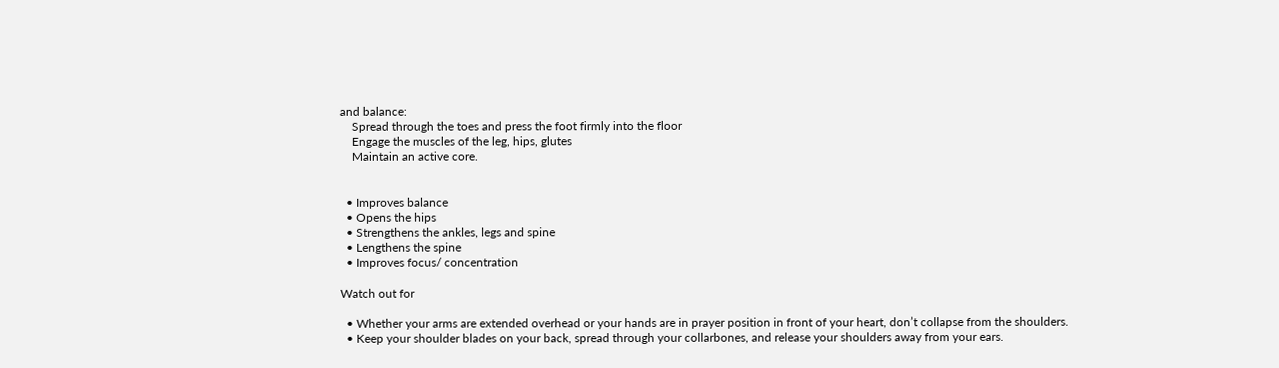and balance:
    Spread through the toes and press the foot firmly into the floor
    Engage the muscles of the leg, hips, glutes
    Maintain an active core.


  • Improves balance
  • Opens the hips
  • Strengthens the ankles, legs and spine
  • Lengthens the spine
  • Improves focus/ concentration

Watch out for

  • Whether your arms are extended overhead or your hands are in prayer position in front of your heart, don’t collapse from the shoulders.
  • Keep your shoulder blades on your back, spread through your collarbones, and release your shoulders away from your ears.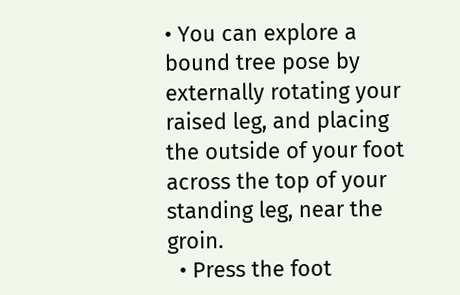• You can explore a bound tree pose by externally rotating your raised leg, and placing the outside of your foot across the top of your standing leg, near the groin.
  • Press the foot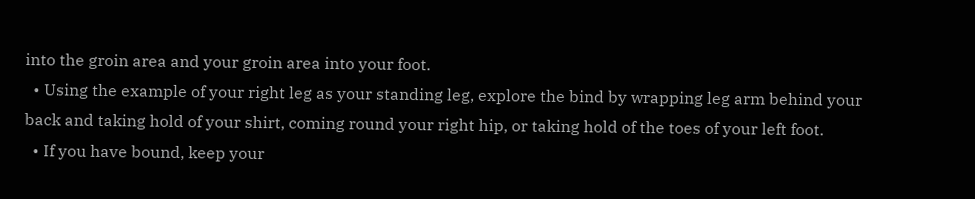into the groin area and your groin area into your foot.
  • Using the example of your right leg as your standing leg, explore the bind by wrapping leg arm behind your back and taking hold of your shirt, coming round your right hip, or taking hold of the toes of your left foot.
  • If you have bound, keep your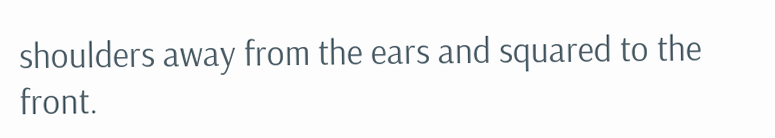shoulders away from the ears and squared to the front.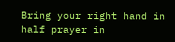Bring your right hand in half prayer in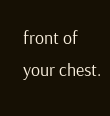front of your chest.